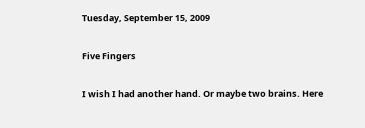Tuesday, September 15, 2009

Five Fingers

I wish I had another hand. Or maybe two brains. Here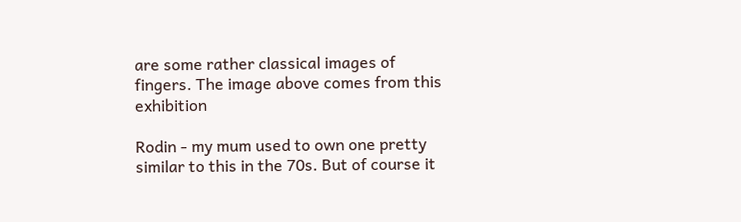are some rather classical images of fingers. The image above comes from this exhibition

Rodin - my mum used to own one pretty similar to this in the 70s. But of course it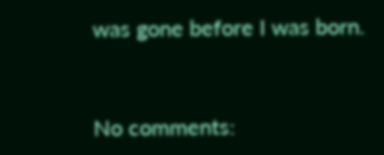was gone before I was born.


No comments: